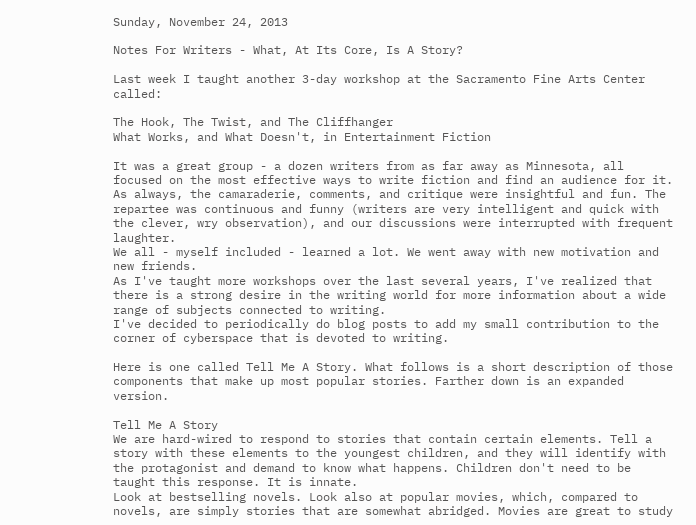Sunday, November 24, 2013

Notes For Writers - What, At Its Core, Is A Story?

Last week I taught another 3-day workshop at the Sacramento Fine Arts Center called:

The Hook, The Twist, and The Cliffhanger
What Works, and What Doesn't, in Entertainment Fiction

It was a great group - a dozen writers from as far away as Minnesota, all focused on the most effective ways to write fiction and find an audience for it. As always, the camaraderie, comments, and critique were insightful and fun. The repartee was continuous and funny (writers are very intelligent and quick with the clever, wry observation), and our discussions were interrupted with frequent laughter.
We all - myself included - learned a lot. We went away with new motivation and new friends.
As I've taught more workshops over the last several years, I've realized that there is a strong desire in the writing world for more information about a wide range of subjects connected to writing.
I've decided to periodically do blog posts to add my small contribution to the corner of cyberspace that is devoted to writing.

Here is one called Tell Me A Story. What follows is a short description of those components that make up most popular stories. Farther down is an expanded version.

Tell Me A Story
We are hard-wired to respond to stories that contain certain elements. Tell a story with these elements to the youngest children, and they will identify with the protagonist and demand to know what happens. Children don't need to be taught this response. It is innate.
Look at bestselling novels. Look also at popular movies, which, compared to novels, are simply stories that are somewhat abridged. Movies are great to study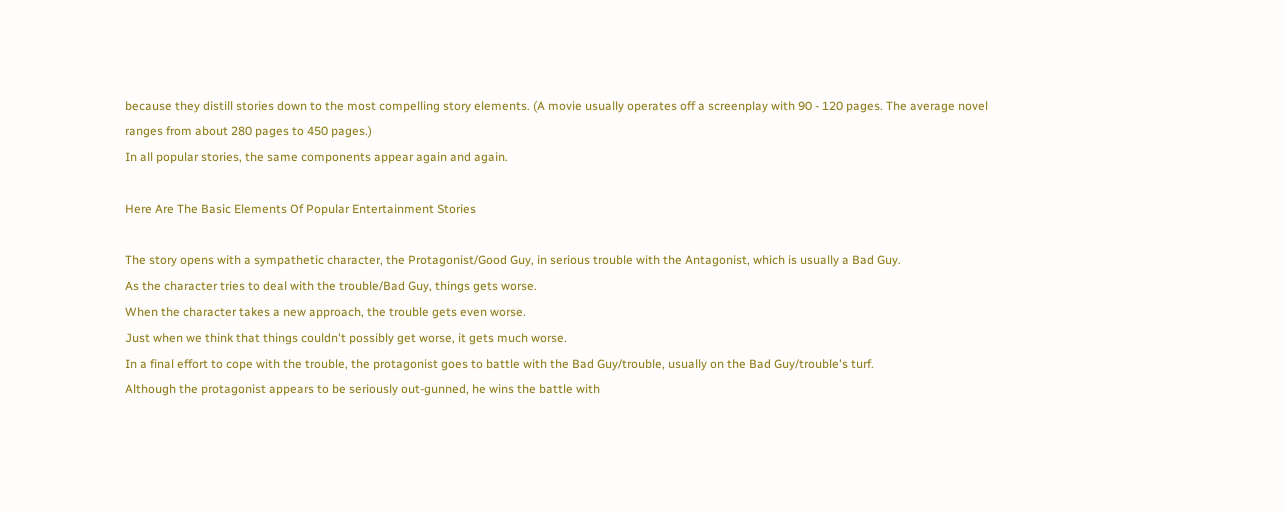because they distill stories down to the most compelling story elements. (A movie usually operates off a screenplay with 90 - 120 pages. The average novel ranges from about 280 pages to 450 pages.)
In all popular stories, the same components appear again and again.

Here Are The Basic Elements Of Popular Entertainment Stories

The story opens with a sympathetic character, the Protagonist/Good Guy, in serious trouble with the Antagonist, which is usually a Bad Guy.
As the character tries to deal with the trouble/Bad Guy, things gets worse.
When the character takes a new approach, the trouble gets even worse.
Just when we think that things couldn't possibly get worse, it gets much worse.
In a final effort to cope with the trouble, the protagonist goes to battle with the Bad Guy/trouble, usually on the Bad Guy/trouble's turf.
Although the protagonist appears to be seriously out-gunned, he wins the battle with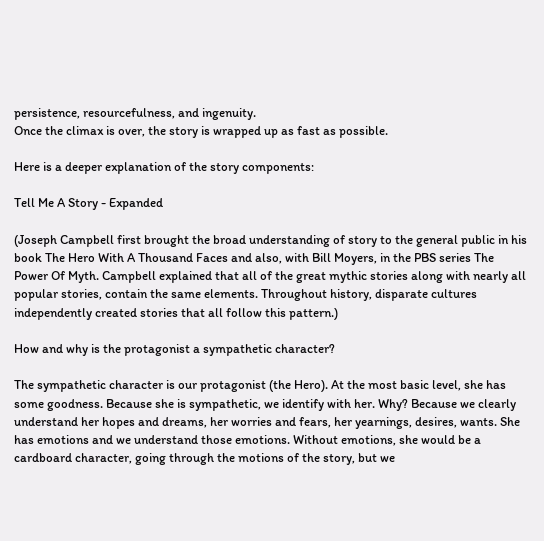persistence, resourcefulness, and ingenuity.
Once the climax is over, the story is wrapped up as fast as possible.

Here is a deeper explanation of the story components:

Tell Me A Story - Expanded

(Joseph Campbell first brought the broad understanding of story to the general public in his book The Hero With A Thousand Faces and also, with Bill Moyers, in the PBS series The Power Of Myth. Campbell explained that all of the great mythic stories along with nearly all popular stories, contain the same elements. Throughout history, disparate cultures independently created stories that all follow this pattern.)

How and why is the protagonist a sympathetic character?

The sympathetic character is our protagonist (the Hero). At the most basic level, she has some goodness. Because she is sympathetic, we identify with her. Why? Because we clearly understand her hopes and dreams, her worries and fears, her yearnings, desires, wants. She has emotions and we understand those emotions. Without emotions, she would be a cardboard character, going through the motions of the story, but we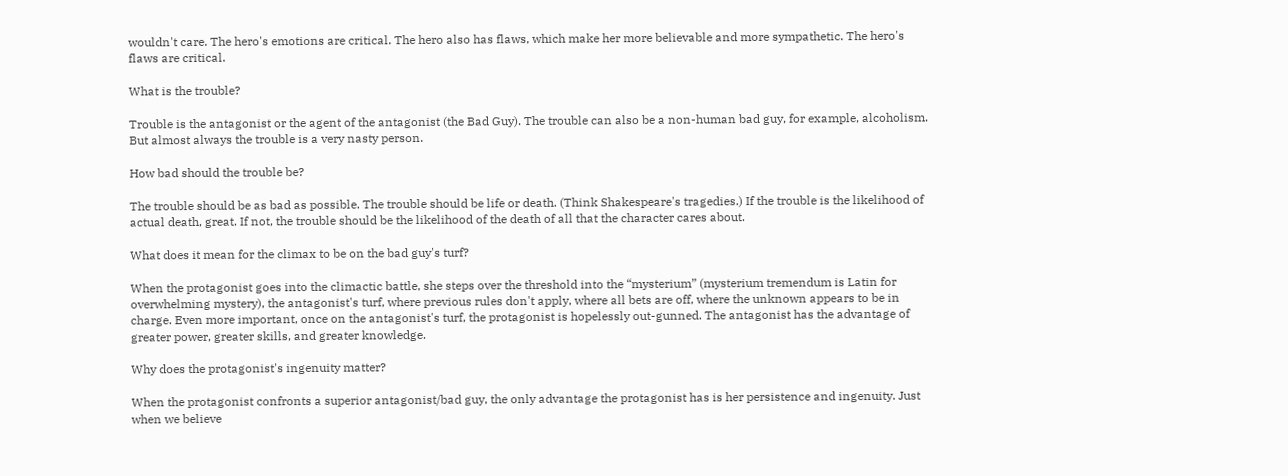wouldn't care. The hero's emotions are critical. The hero also has flaws, which make her more believable and more sympathetic. The hero's flaws are critical.

What is the trouble?

Trouble is the antagonist or the agent of the antagonist (the Bad Guy). The trouble can also be a non-human bad guy, for example, alcoholism. But almost always the trouble is a very nasty person.

How bad should the trouble be?

The trouble should be as bad as possible. The trouble should be life or death. (Think Shakespeare's tragedies.) If the trouble is the likelihood of actual death, great. If not, the trouble should be the likelihood of the death of all that the character cares about.

What does it mean for the climax to be on the bad guy's turf?

When the protagonist goes into the climactic battle, she steps over the threshold into the “mysterium” (mysterium tremendum is Latin for overwhelming mystery), the antagonist's turf, where previous rules don't apply, where all bets are off, where the unknown appears to be in charge. Even more important, once on the antagonist's turf, the protagonist is hopelessly out-gunned. The antagonist has the advantage of greater power, greater skills, and greater knowledge.

Why does the protagonist's ingenuity matter?

When the protagonist confronts a superior antagonist/bad guy, the only advantage the protagonist has is her persistence and ingenuity. Just when we believe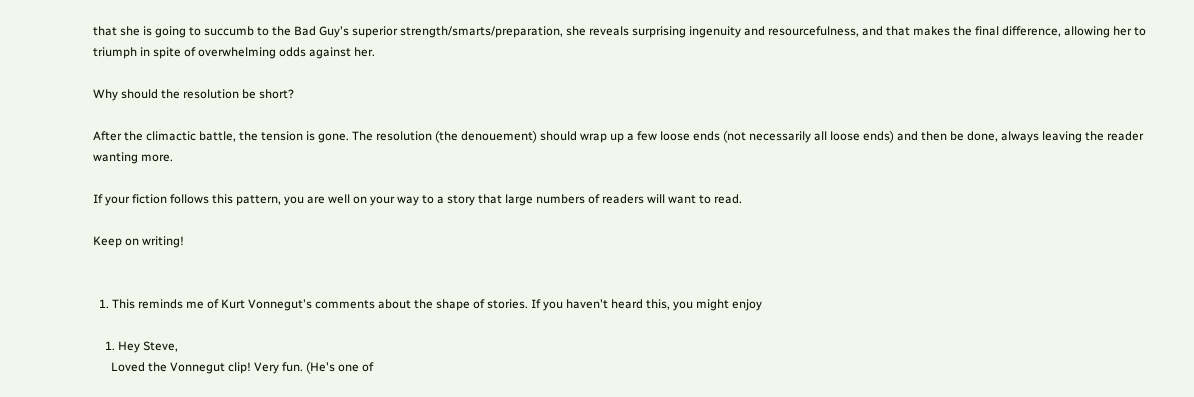that she is going to succumb to the Bad Guy's superior strength/smarts/preparation, she reveals surprising ingenuity and resourcefulness, and that makes the final difference, allowing her to triumph in spite of overwhelming odds against her.

Why should the resolution be short?

After the climactic battle, the tension is gone. The resolution (the denouement) should wrap up a few loose ends (not necessarily all loose ends) and then be done, always leaving the reader wanting more.

If your fiction follows this pattern, you are well on your way to a story that large numbers of readers will want to read.

Keep on writing!


  1. This reminds me of Kurt Vonnegut's comments about the shape of stories. If you haven't heard this, you might enjoy

    1. Hey Steve,
      Loved the Vonnegut clip! Very fun. (He's one of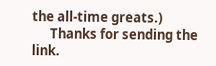the all-time greats.)
      Thanks for sending the link.